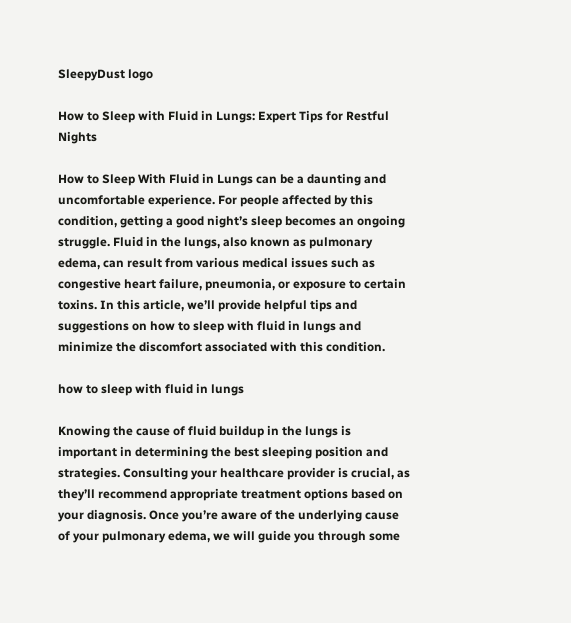SleepyDust logo

How to Sleep with Fluid in Lungs: Expert Tips for Restful Nights

How to Sleep With Fluid in Lungs can be a daunting and uncomfortable experience. For people affected by this condition, getting a good night’s sleep becomes an ongoing struggle. Fluid in the lungs, also known as pulmonary edema, can result from various medical issues such as congestive heart failure, pneumonia, or exposure to certain toxins. In this article, we’ll provide helpful tips and suggestions on how to sleep with fluid in lungs and minimize the discomfort associated with this condition.

how to sleep with fluid in lungs

Knowing the cause of fluid buildup in the lungs is important in determining the best sleeping position and strategies. Consulting your healthcare provider is crucial, as they’ll recommend appropriate treatment options based on your diagnosis. Once you’re aware of the underlying cause of your pulmonary edema, we will guide you through some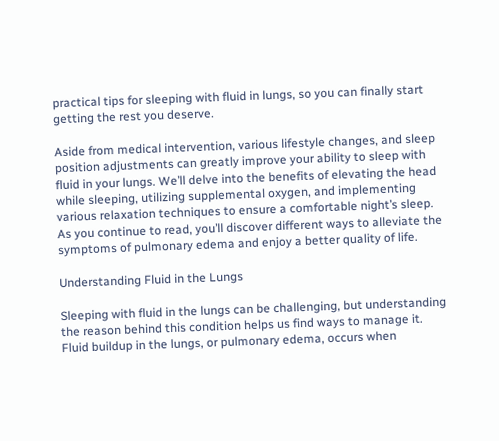practical tips for sleeping with fluid in lungs, so you can finally start getting the rest you deserve.

Aside from medical intervention, various lifestyle changes, and sleep position adjustments can greatly improve your ability to sleep with fluid in your lungs. We’ll delve into the benefits of elevating the head while sleeping, utilizing supplemental oxygen, and implementing various relaxation techniques to ensure a comfortable night’s sleep. As you continue to read, you’ll discover different ways to alleviate the symptoms of pulmonary edema and enjoy a better quality of life.

Understanding Fluid in the Lungs

Sleeping with fluid in the lungs can be challenging, but understanding the reason behind this condition helps us find ways to manage it. Fluid buildup in the lungs, or pulmonary edema, occurs when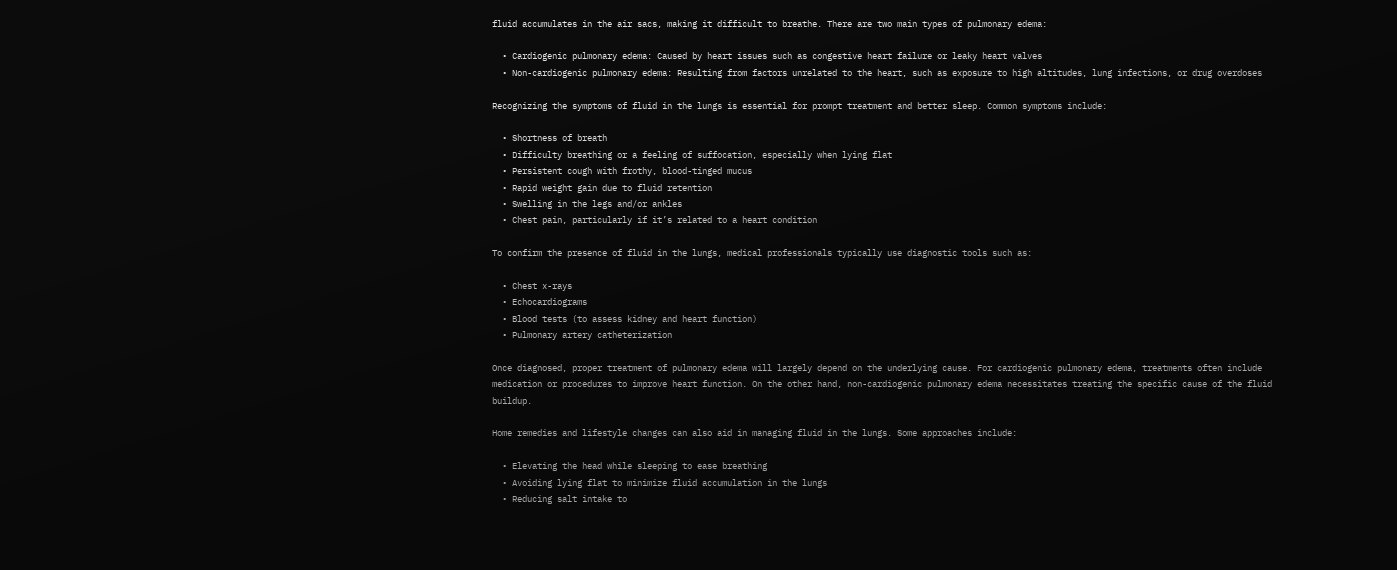fluid accumulates in the air sacs, making it difficult to breathe. There are two main types of pulmonary edema:

  • Cardiogenic pulmonary edema: Caused by heart issues such as congestive heart failure or leaky heart valves
  • Non-cardiogenic pulmonary edema: Resulting from factors unrelated to the heart, such as exposure to high altitudes, lung infections, or drug overdoses

Recognizing the symptoms of fluid in the lungs is essential for prompt treatment and better sleep. Common symptoms include:

  • Shortness of breath
  • Difficulty breathing or a feeling of suffocation, especially when lying flat
  • Persistent cough with frothy, blood-tinged mucus
  • Rapid weight gain due to fluid retention
  • Swelling in the legs and/or ankles
  • Chest pain, particularly if it’s related to a heart condition

To confirm the presence of fluid in the lungs, medical professionals typically use diagnostic tools such as:

  • Chest x-rays
  • Echocardiograms
  • Blood tests (to assess kidney and heart function)
  • Pulmonary artery catheterization

Once diagnosed, proper treatment of pulmonary edema will largely depend on the underlying cause. For cardiogenic pulmonary edema, treatments often include medication or procedures to improve heart function. On the other hand, non-cardiogenic pulmonary edema necessitates treating the specific cause of the fluid buildup.

Home remedies and lifestyle changes can also aid in managing fluid in the lungs. Some approaches include:

  • Elevating the head while sleeping to ease breathing
  • Avoiding lying flat to minimize fluid accumulation in the lungs
  • Reducing salt intake to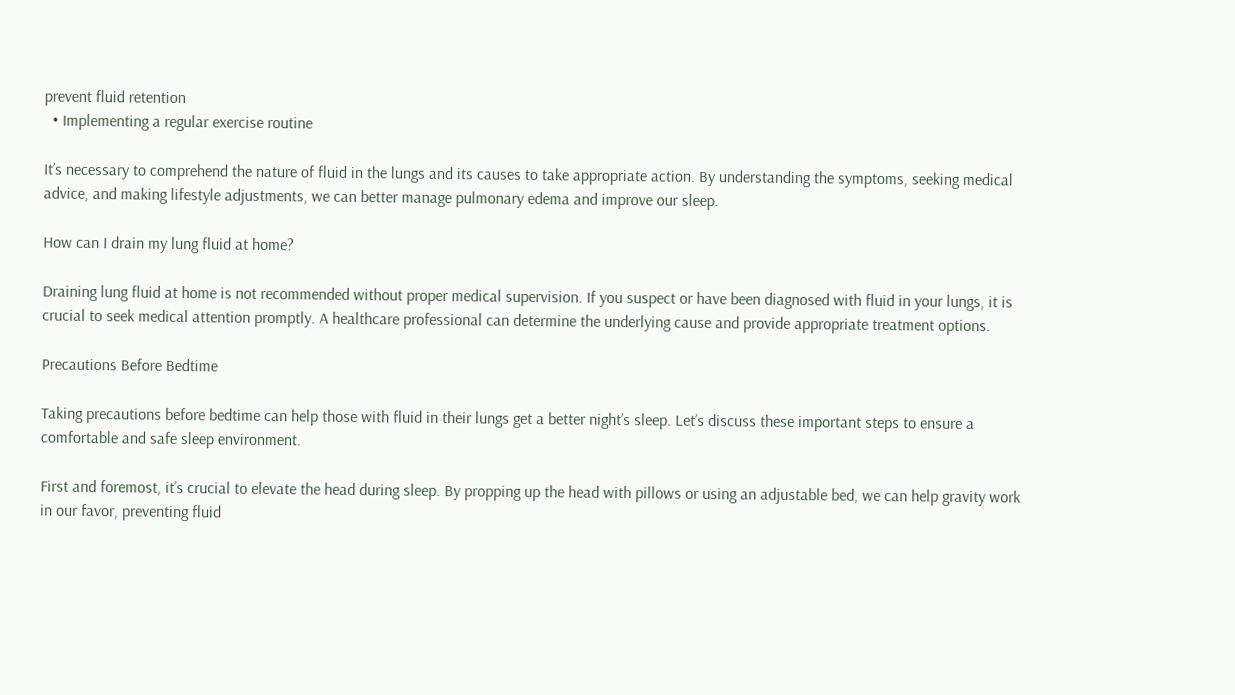prevent fluid retention
  • Implementing a regular exercise routine

It’s necessary to comprehend the nature of fluid in the lungs and its causes to take appropriate action. By understanding the symptoms, seeking medical advice, and making lifestyle adjustments, we can better manage pulmonary edema and improve our sleep.

How can I drain my lung fluid at home?

Draining lung fluid at home is not recommended without proper medical supervision. If you suspect or have been diagnosed with fluid in your lungs, it is crucial to seek medical attention promptly. A healthcare professional can determine the underlying cause and provide appropriate treatment options.

Precautions Before Bedtime

Taking precautions before bedtime can help those with fluid in their lungs get a better night’s sleep. Let’s discuss these important steps to ensure a comfortable and safe sleep environment.

First and foremost, it’s crucial to elevate the head during sleep. By propping up the head with pillows or using an adjustable bed, we can help gravity work in our favor, preventing fluid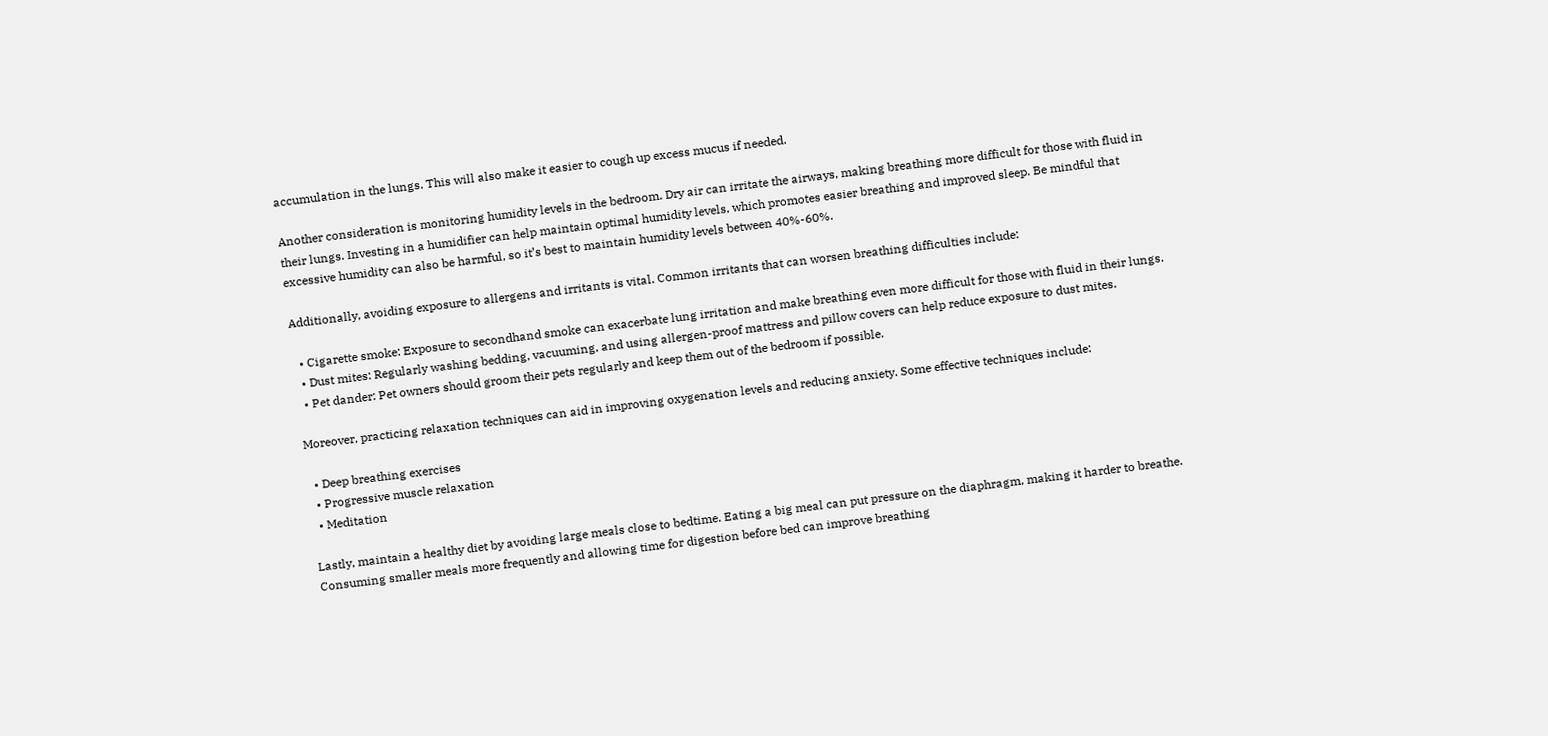accumulation in the lungs. This will also make it easier to cough up excess mucus if needed.

Another consideration is monitoring humidity levels in the bedroom. Dry air can irritate the airways, making breathing more difficult for those with fluid in their lungs. Investing in a humidifier can help maintain optimal humidity levels, which promotes easier breathing and improved sleep. Be mindful that excessive humidity can also be harmful, so it’s best to maintain humidity levels between 40%-60%.

Additionally, avoiding exposure to allergens and irritants is vital. Common irritants that can worsen breathing difficulties include:

  • Cigarette smoke: Exposure to secondhand smoke can exacerbate lung irritation and make breathing even more difficult for those with fluid in their lungs.
  • Dust mites: Regularly washing bedding, vacuuming, and using allergen-proof mattress and pillow covers can help reduce exposure to dust mites.
  • Pet dander: Pet owners should groom their pets regularly and keep them out of the bedroom if possible.

Moreover, practicing relaxation techniques can aid in improving oxygenation levels and reducing anxiety. Some effective techniques include:

  • Deep breathing exercises
  • Progressive muscle relaxation
  • Meditation

Lastly, maintain a healthy diet by avoiding large meals close to bedtime. Eating a big meal can put pressure on the diaphragm, making it harder to breathe. Consuming smaller meals more frequently and allowing time for digestion before bed can improve breathing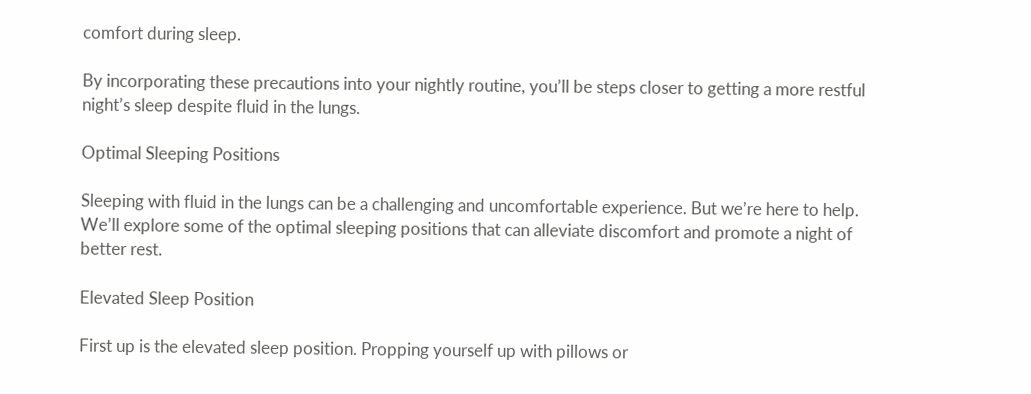comfort during sleep.

By incorporating these precautions into your nightly routine, you’ll be steps closer to getting a more restful night’s sleep despite fluid in the lungs.

Optimal Sleeping Positions

Sleeping with fluid in the lungs can be a challenging and uncomfortable experience. But we’re here to help. We’ll explore some of the optimal sleeping positions that can alleviate discomfort and promote a night of better rest.

Elevated Sleep Position

First up is the elevated sleep position. Propping yourself up with pillows or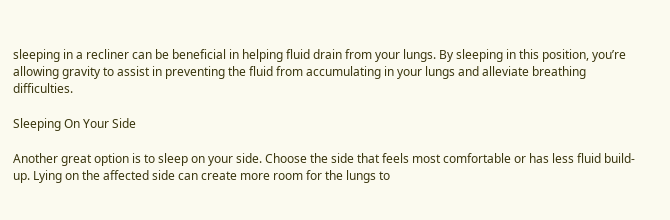sleeping in a recliner can be beneficial in helping fluid drain from your lungs. By sleeping in this position, you’re allowing gravity to assist in preventing the fluid from accumulating in your lungs and alleviate breathing difficulties.

Sleeping On Your Side

Another great option is to sleep on your side. Choose the side that feels most comfortable or has less fluid build-up. Lying on the affected side can create more room for the lungs to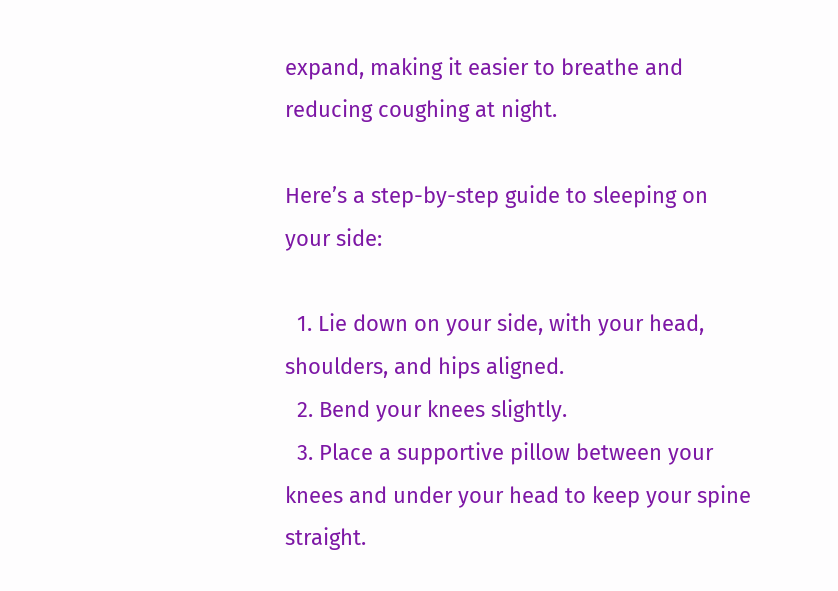expand, making it easier to breathe and reducing coughing at night.

Here’s a step-by-step guide to sleeping on your side:

  1. Lie down on your side, with your head, shoulders, and hips aligned.
  2. Bend your knees slightly.
  3. Place a supportive pillow between your knees and under your head to keep your spine straight.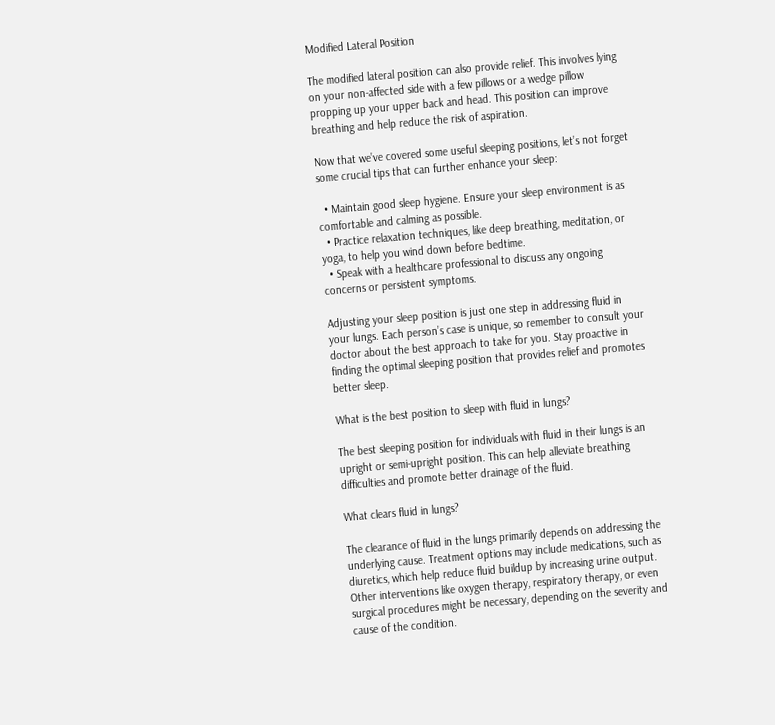Modified Lateral Position

The modified lateral position can also provide relief. This involves lying on your non-affected side with a few pillows or a wedge pillow propping up your upper back and head. This position can improve breathing and help reduce the risk of aspiration.

Now that we’ve covered some useful sleeping positions, let’s not forget some crucial tips that can further enhance your sleep:

  • Maintain good sleep hygiene. Ensure your sleep environment is as comfortable and calming as possible.
  • Practice relaxation techniques, like deep breathing, meditation, or yoga, to help you wind down before bedtime.
  • Speak with a healthcare professional to discuss any ongoing concerns or persistent symptoms.

Adjusting your sleep position is just one step in addressing fluid in your lungs. Each person’s case is unique, so remember to consult your doctor about the best approach to take for you. Stay proactive in finding the optimal sleeping position that provides relief and promotes better sleep.

What is the best position to sleep with fluid in lungs?

The best sleeping position for individuals with fluid in their lungs is an upright or semi-upright position. This can help alleviate breathing difficulties and promote better drainage of the fluid.

What clears fluid in lungs?

The clearance of fluid in the lungs primarily depends on addressing the underlying cause. Treatment options may include medications, such as diuretics, which help reduce fluid buildup by increasing urine output. Other interventions like oxygen therapy, respiratory therapy, or even surgical procedures might be necessary, depending on the severity and cause of the condition.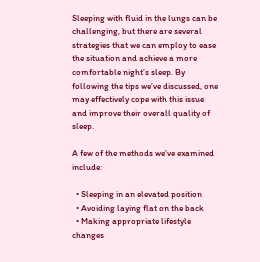Sleeping with fluid in the lungs can be challenging, but there are several strategies that we can employ to ease the situation and achieve a more comfortable night’s sleep. By following the tips we’ve discussed, one may effectively cope with this issue and improve their overall quality of sleep.

A few of the methods we’ve examined include:

  • Sleeping in an elevated position
  • Avoiding laying flat on the back
  • Making appropriate lifestyle changes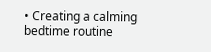• Creating a calming bedtime routine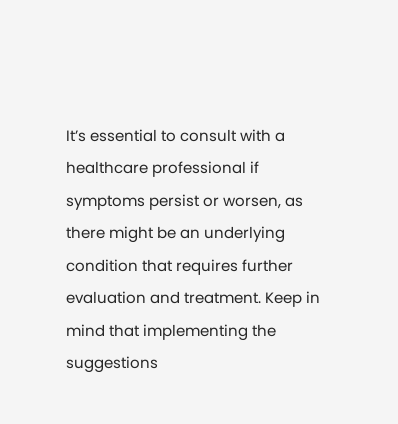It’s essential to consult with a healthcare professional if symptoms persist or worsen, as there might be an underlying condition that requires further evaluation and treatment. Keep in mind that implementing the suggestions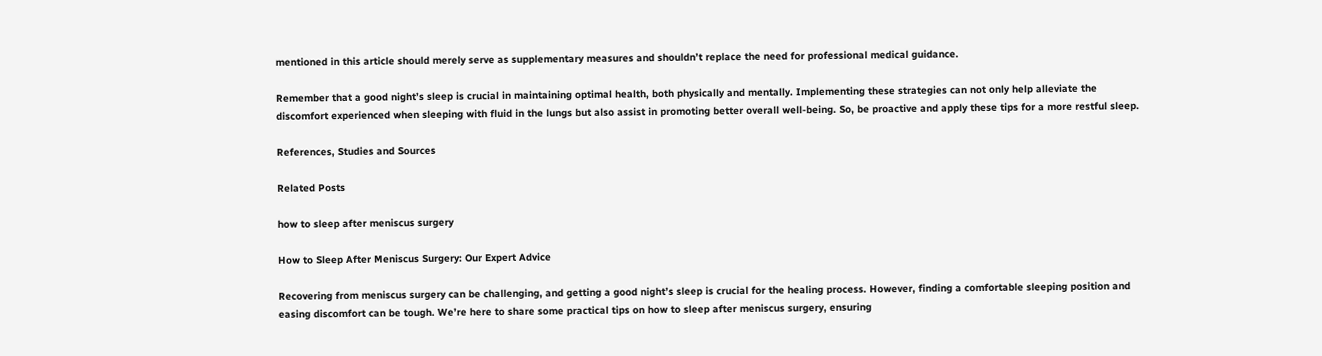mentioned in this article should merely serve as supplementary measures and shouldn’t replace the need for professional medical guidance.

Remember that a good night’s sleep is crucial in maintaining optimal health, both physically and mentally. Implementing these strategies can not only help alleviate the discomfort experienced when sleeping with fluid in the lungs but also assist in promoting better overall well-being. So, be proactive and apply these tips for a more restful sleep.

References, Studies and Sources

Related Posts

how to sleep after meniscus surgery

How to Sleep After Meniscus Surgery: Our Expert Advice

Recovering from meniscus surgery can be challenging, and getting a good night’s sleep is crucial for the healing process. However, finding a comfortable sleeping position and easing discomfort can be tough. We’re here to share some practical tips on how to sleep after meniscus surgery, ensuring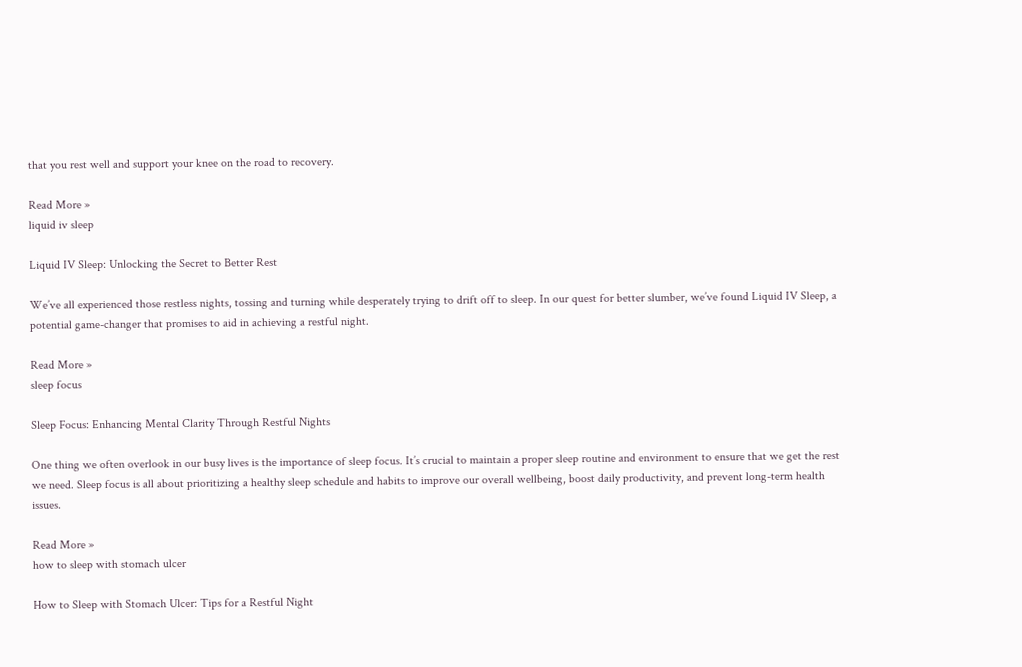that you rest well and support your knee on the road to recovery.

Read More »
liquid iv sleep

Liquid IV Sleep: Unlocking the Secret to Better Rest

We’ve all experienced those restless nights, tossing and turning while desperately trying to drift off to sleep. In our quest for better slumber, we’ve found Liquid IV Sleep, a potential game-changer that promises to aid in achieving a restful night.

Read More »
sleep focus

Sleep Focus: Enhancing Mental Clarity Through Restful Nights

One thing we often overlook in our busy lives is the importance of sleep focus. It’s crucial to maintain a proper sleep routine and environment to ensure that we get the rest we need. Sleep focus is all about prioritizing a healthy sleep schedule and habits to improve our overall wellbeing, boost daily productivity, and prevent long-term health issues.

Read More »
how to sleep with stomach ulcer

How to Sleep with Stomach Ulcer: Tips for a Restful Night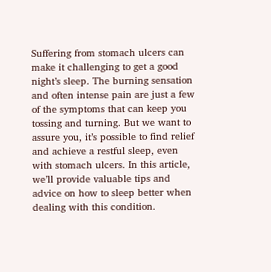Suffering from stomach ulcers can make it challenging to get a good night’s sleep. The burning sensation and often intense pain are just a few of the symptoms that can keep you tossing and turning. But we want to assure you, it’s possible to find relief and achieve a restful sleep, even with stomach ulcers. In this article, we’ll provide valuable tips and advice on how to sleep better when dealing with this condition.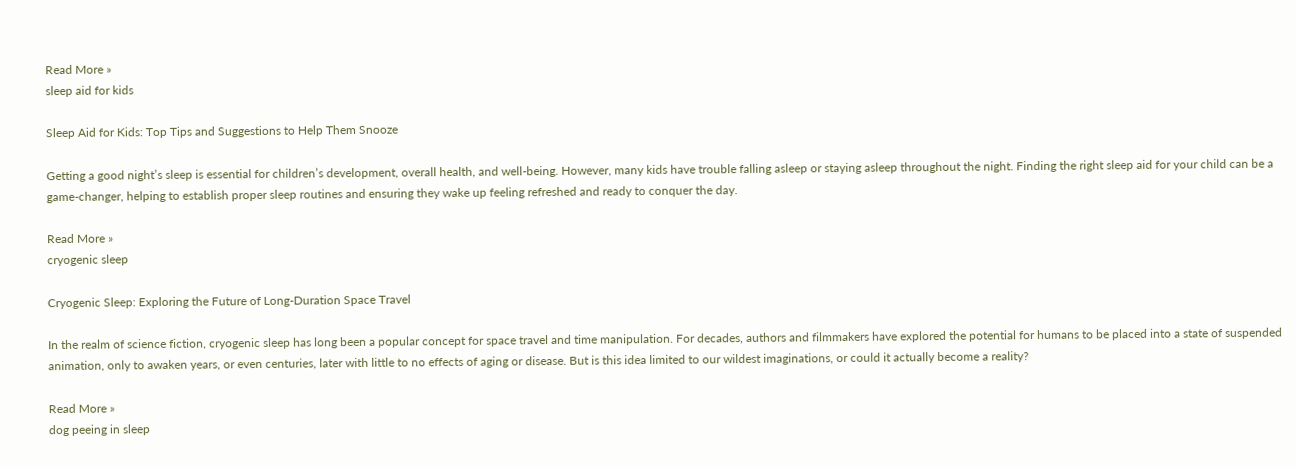Read More »
sleep aid for kids

Sleep Aid for Kids: Top Tips and Suggestions to Help Them Snooze

Getting a good night’s sleep is essential for children’s development, overall health, and well-being. However, many kids have trouble falling asleep or staying asleep throughout the night. Finding the right sleep aid for your child can be a game-changer, helping to establish proper sleep routines and ensuring they wake up feeling refreshed and ready to conquer the day.

Read More »
cryogenic sleep

Cryogenic Sleep: Exploring the Future of Long-Duration Space Travel

In the realm of science fiction, cryogenic sleep has long been a popular concept for space travel and time manipulation. For decades, authors and filmmakers have explored the potential for humans to be placed into a state of suspended animation, only to awaken years, or even centuries, later with little to no effects of aging or disease. But is this idea limited to our wildest imaginations, or could it actually become a reality?

Read More »
dog peeing in sleep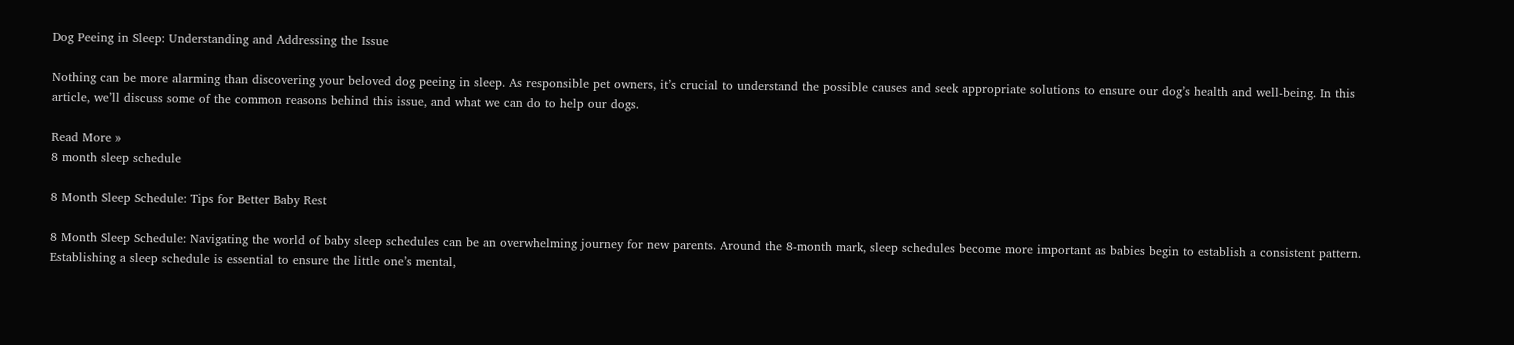Dog Peeing in Sleep: Understanding and Addressing the Issue

Nothing can be more alarming than discovering your beloved dog peeing in sleep. As responsible pet owners, it’s crucial to understand the possible causes and seek appropriate solutions to ensure our dog’s health and well-being. In this article, we’ll discuss some of the common reasons behind this issue, and what we can do to help our dogs.

Read More »
8 month sleep schedule

8 Month Sleep Schedule: Tips for Better Baby Rest

8 Month Sleep Schedule: Navigating the world of baby sleep schedules can be an overwhelming journey for new parents. Around the 8-month mark, sleep schedules become more important as babies begin to establish a consistent pattern. Establishing a sleep schedule is essential to ensure the little one’s mental,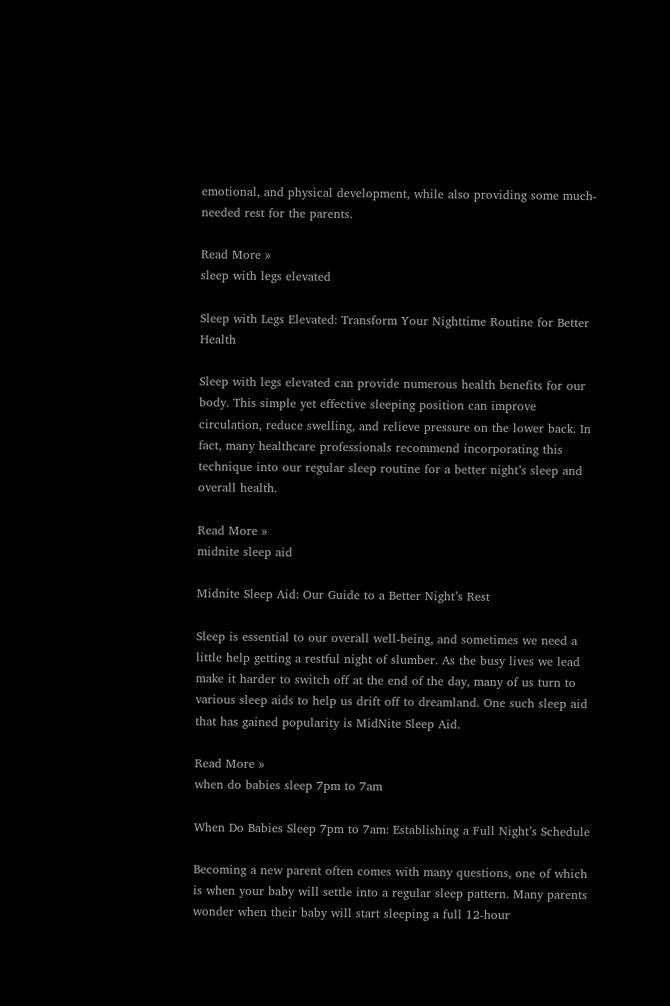emotional, and physical development, while also providing some much-needed rest for the parents.

Read More »
sleep with legs elevated

Sleep with Legs Elevated: Transform Your Nighttime Routine for Better Health

Sleep with legs elevated can provide numerous health benefits for our body. This simple yet effective sleeping position can improve circulation, reduce swelling, and relieve pressure on the lower back. In fact, many healthcare professionals recommend incorporating this technique into our regular sleep routine for a better night’s sleep and overall health.

Read More »
midnite sleep aid

Midnite Sleep Aid: Our Guide to a Better Night’s Rest

Sleep is essential to our overall well-being, and sometimes we need a little help getting a restful night of slumber. As the busy lives we lead make it harder to switch off at the end of the day, many of us turn to various sleep aids to help us drift off to dreamland. One such sleep aid that has gained popularity is MidNite Sleep Aid.

Read More »
when do babies sleep 7pm to 7am

When Do Babies Sleep 7pm to 7am: Establishing a Full Night’s Schedule

Becoming a new parent often comes with many questions, one of which is when your baby will settle into a regular sleep pattern. Many parents wonder when their baby will start sleeping a full 12-hour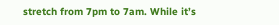stretch from 7pm to 7am. While it’s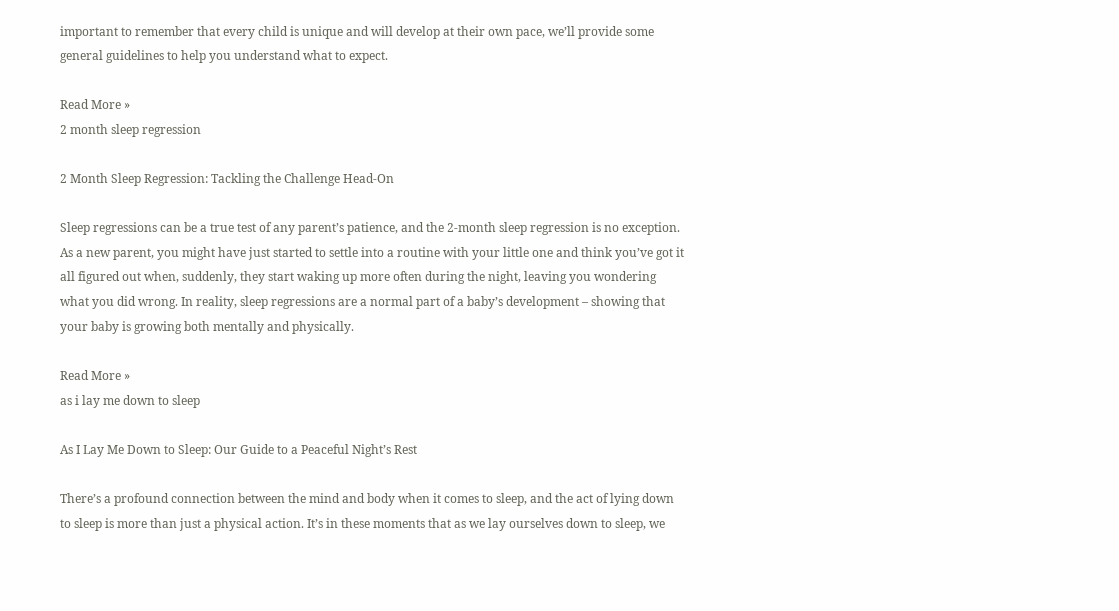important to remember that every child is unique and will develop at their own pace, we’ll provide some general guidelines to help you understand what to expect.

Read More »
2 month sleep regression

2 Month Sleep Regression: Tackling the Challenge Head-On

Sleep regressions can be a true test of any parent’s patience, and the 2-month sleep regression is no exception. As a new parent, you might have just started to settle into a routine with your little one and think you’ve got it all figured out when, suddenly, they start waking up more often during the night, leaving you wondering what you did wrong. In reality, sleep regressions are a normal part of a baby’s development – showing that your baby is growing both mentally and physically.

Read More »
as i lay me down to sleep

As I Lay Me Down to Sleep: Our Guide to a Peaceful Night’s Rest

There’s a profound connection between the mind and body when it comes to sleep, and the act of lying down to sleep is more than just a physical action. It’s in these moments that as we lay ourselves down to sleep, we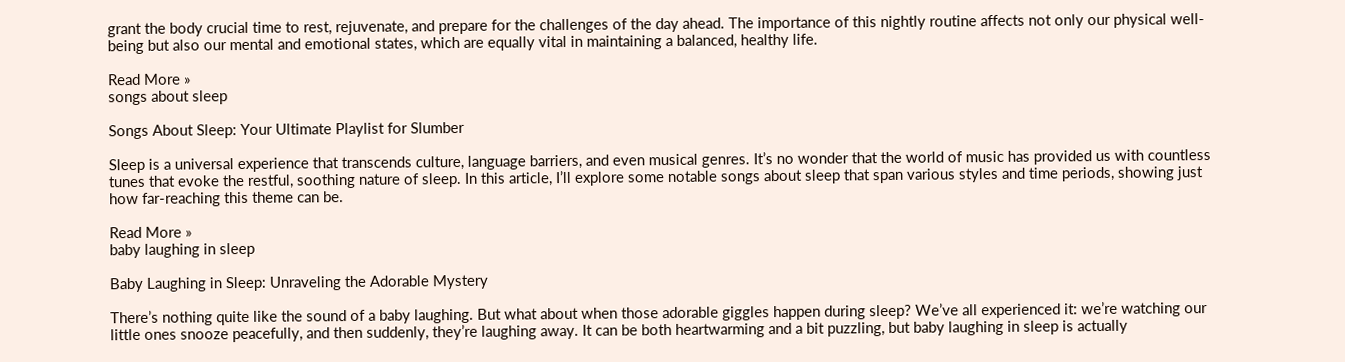grant the body crucial time to rest, rejuvenate, and prepare for the challenges of the day ahead. The importance of this nightly routine affects not only our physical well-being but also our mental and emotional states, which are equally vital in maintaining a balanced, healthy life.

Read More »
songs about sleep

Songs About Sleep: Your Ultimate Playlist for Slumber

Sleep is a universal experience that transcends culture, language barriers, and even musical genres. It’s no wonder that the world of music has provided us with countless tunes that evoke the restful, soothing nature of sleep. In this article, I’ll explore some notable songs about sleep that span various styles and time periods, showing just how far-reaching this theme can be.

Read More »
baby laughing in sleep

Baby Laughing in Sleep: Unraveling the Adorable Mystery

There’s nothing quite like the sound of a baby laughing. But what about when those adorable giggles happen during sleep? We’ve all experienced it: we’re watching our little ones snooze peacefully, and then suddenly, they’re laughing away. It can be both heartwarming and a bit puzzling, but baby laughing in sleep is actually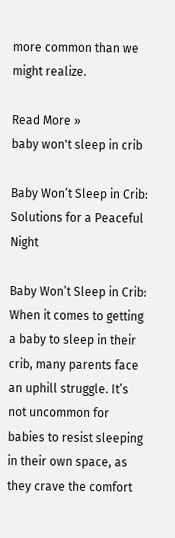more common than we might realize.

Read More »
baby won't sleep in crib

Baby Won’t Sleep in Crib: Solutions for a Peaceful Night

Baby Won’t Sleep in Crib: When it comes to getting a baby to sleep in their crib, many parents face an uphill struggle. It’s not uncommon for babies to resist sleeping in their own space, as they crave the comfort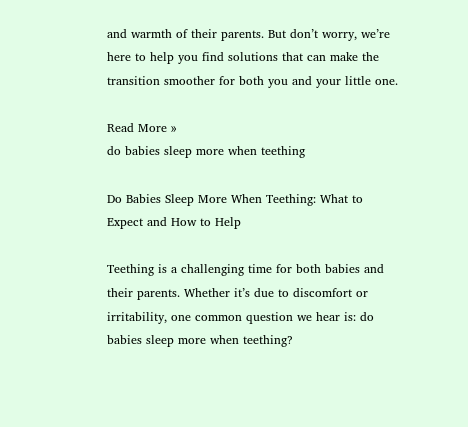and warmth of their parents. But don’t worry, we’re here to help you find solutions that can make the transition smoother for both you and your little one.

Read More »
do babies sleep more when teething

Do Babies Sleep More When Teething: What to Expect and How to Help

Teething is a challenging time for both babies and their parents. Whether it’s due to discomfort or irritability, one common question we hear is: do babies sleep more when teething?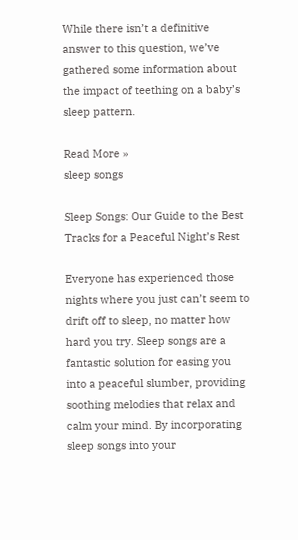While there isn’t a definitive answer to this question, we’ve gathered some information about the impact of teething on a baby’s sleep pattern.

Read More »
sleep songs

Sleep Songs: Our Guide to the Best Tracks for a Peaceful Night’s Rest

Everyone has experienced those nights where you just can’t seem to drift off to sleep, no matter how hard you try. Sleep songs are a fantastic solution for easing you into a peaceful slumber, providing soothing melodies that relax and calm your mind. By incorporating sleep songs into your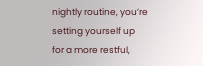nightly routine, you’re setting yourself up for a more restful,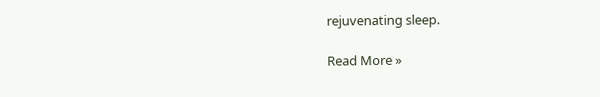rejuvenating sleep.

Read More »